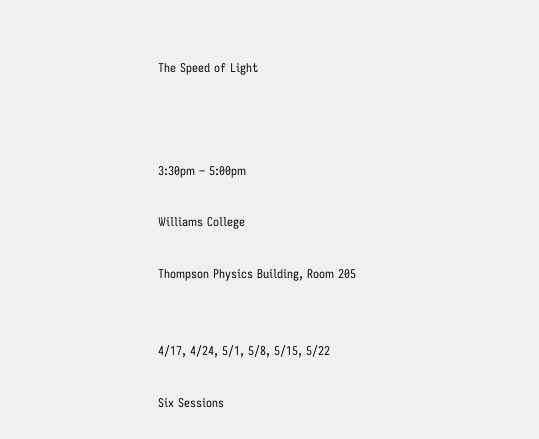The Speed of Light



3:30pm – 5:00pm

Williams College

Thompson Physics Building, Room 205


4/17, 4/24, 5/1, 5/8, 5/15, 5/22

Six Sessions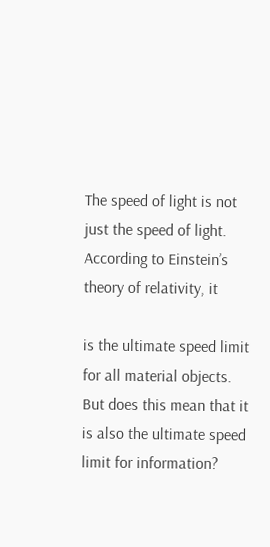The speed of light is not just the speed of light. According to Einstein’s theory of relativity, it

is the ultimate speed limit for all material objects. But does this mean that it is also the ultimate speed limit for information?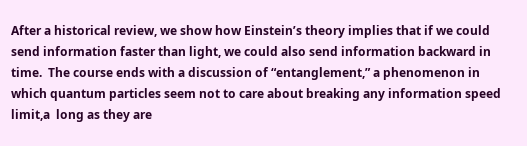After a historical review, we show how Einstein’s theory implies that if we could send information faster than light, we could also send information backward in time.  The course ends with a discussion of “entanglement,” a phenomenon in which quantum particles seem not to care about breaking any information speed limit,a  long as they are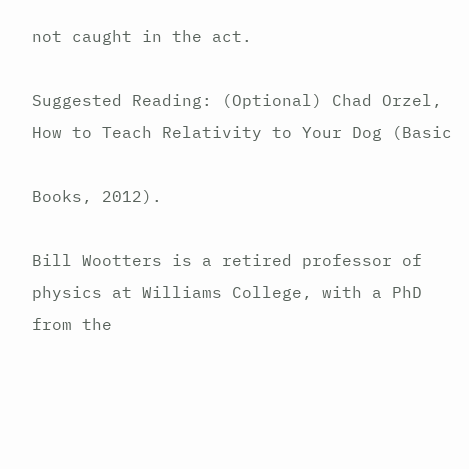not caught in the act.

Suggested Reading: (Optional) Chad Orzel, How to Teach Relativity to Your Dog (Basic

Books, 2012).

Bill Wootters is a retired professor of physics at Williams College, with a PhD from the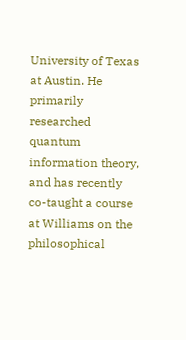University of Texas at Austin. He primarily researched quantum information theory, and has recently co-taught a course at Williams on the philosophical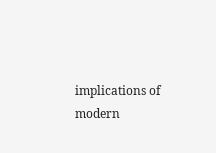implications of modern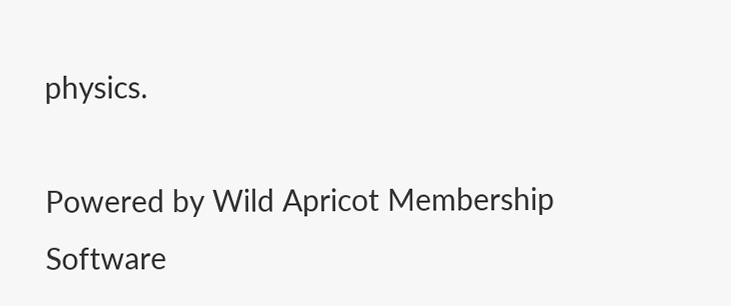physics.

Powered by Wild Apricot Membership Software